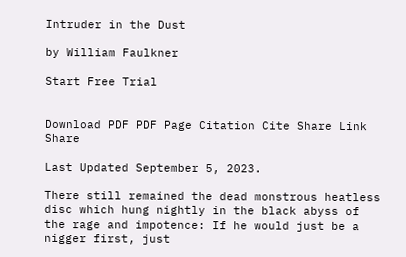Intruder in the Dust

by William Faulkner

Start Free Trial


Download PDF PDF Page Citation Cite Share Link Share

Last Updated September 5, 2023.

There still remained the dead monstrous heatless disc which hung nightly in the black abyss of the rage and impotence: If he would just be a nigger first, just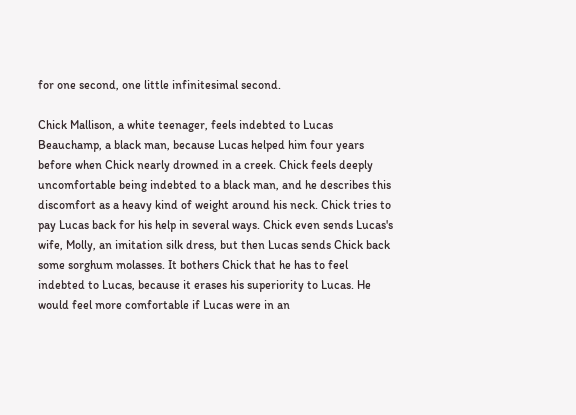for one second, one little infinitesimal second.

Chick Mallison, a white teenager, feels indebted to Lucas Beauchamp, a black man, because Lucas helped him four years before when Chick nearly drowned in a creek. Chick feels deeply uncomfortable being indebted to a black man, and he describes this discomfort as a heavy kind of weight around his neck. Chick tries to pay Lucas back for his help in several ways. Chick even sends Lucas's wife, Molly, an imitation silk dress, but then Lucas sends Chick back some sorghum molasses. It bothers Chick that he has to feel indebted to Lucas, because it erases his superiority to Lucas. He would feel more comfortable if Lucas were in an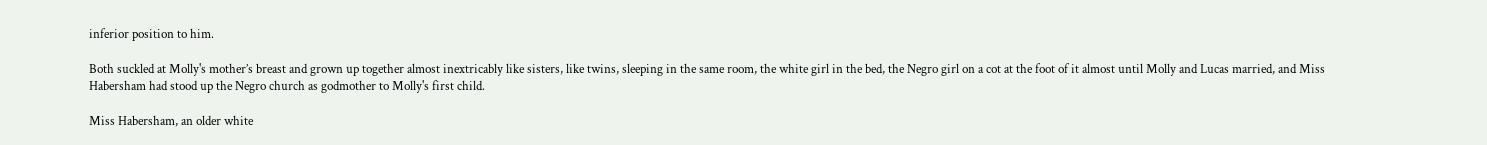inferior position to him.

Both suckled at Molly's mother’s breast and grown up together almost inextricably like sisters, like twins, sleeping in the same room, the white girl in the bed, the Negro girl on a cot at the foot of it almost until Molly and Lucas married, and Miss Habersham had stood up the Negro church as godmother to Molly's first child.

Miss Habersham, an older white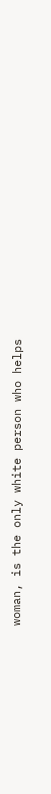woman, is the only white person who helps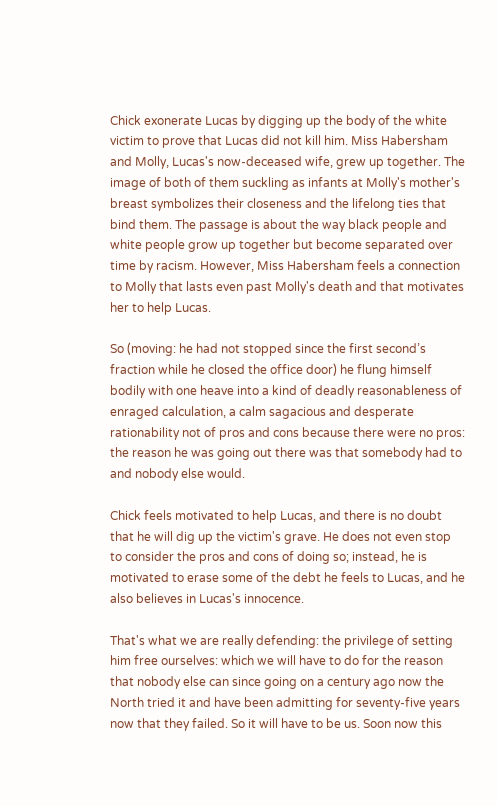Chick exonerate Lucas by digging up the body of the white victim to prove that Lucas did not kill him. Miss Habersham and Molly, Lucas's now-deceased wife, grew up together. The image of both of them suckling as infants at Molly's mother's breast symbolizes their closeness and the lifelong ties that bind them. The passage is about the way black people and white people grow up together but become separated over time by racism. However, Miss Habersham feels a connection to Molly that lasts even past Molly's death and that motivates her to help Lucas.

So (moving: he had not stopped since the first second’s fraction while he closed the office door) he flung himself bodily with one heave into a kind of deadly reasonableness of enraged calculation, a calm sagacious and desperate rationability not of pros and cons because there were no pros: the reason he was going out there was that somebody had to and nobody else would.

Chick feels motivated to help Lucas, and there is no doubt that he will dig up the victim's grave. He does not even stop to consider the pros and cons of doing so; instead, he is motivated to erase some of the debt he feels to Lucas, and he also believes in Lucas's innocence.

That's what we are really defending: the privilege of setting him free ourselves: which we will have to do for the reason that nobody else can since going on a century ago now the North tried it and have been admitting for seventy-five years now that they failed. So it will have to be us. Soon now this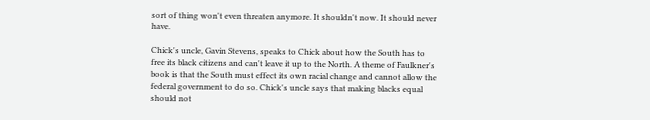sort of thing won't even threaten anymore. It shouldn't now. It should never have.

Chick's uncle, Gavin Stevens, speaks to Chick about how the South has to free its black citizens and can't leave it up to the North. A theme of Faulkner's book is that the South must effect its own racial change and cannot allow the federal government to do so. Chick's uncle says that making blacks equal should not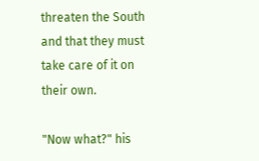threaten the South and that they must take care of it on their own.

"Now what?" his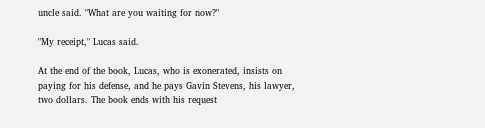uncle said. "What are you waiting for now?"

"My receipt," Lucas said.

At the end of the book, Lucas, who is exonerated, insists on paying for his defense, and he pays Gavin Stevens, his lawyer, two dollars. The book ends with his request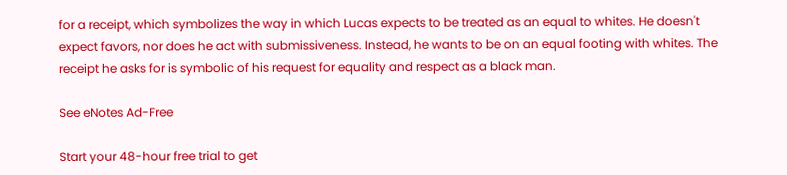for a receipt, which symbolizes the way in which Lucas expects to be treated as an equal to whites. He doesn't expect favors, nor does he act with submissiveness. Instead, he wants to be on an equal footing with whites. The receipt he asks for is symbolic of his request for equality and respect as a black man.

See eNotes Ad-Free

Start your 48-hour free trial to get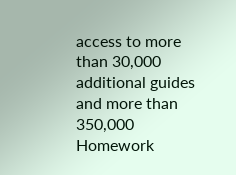access to more than 30,000 additional guides and more than 350,000 Homework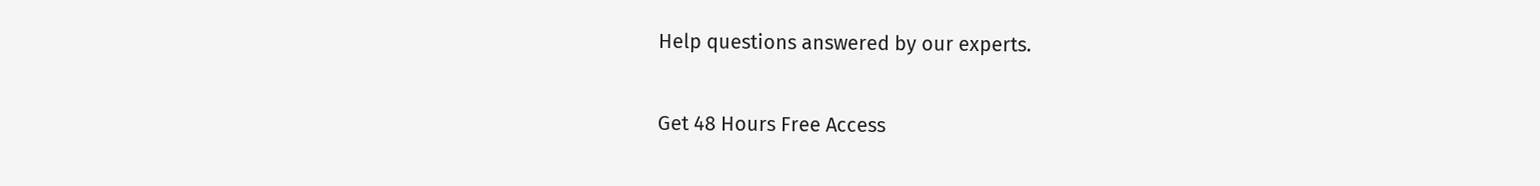Help questions answered by our experts.

Get 48 Hours Free Access